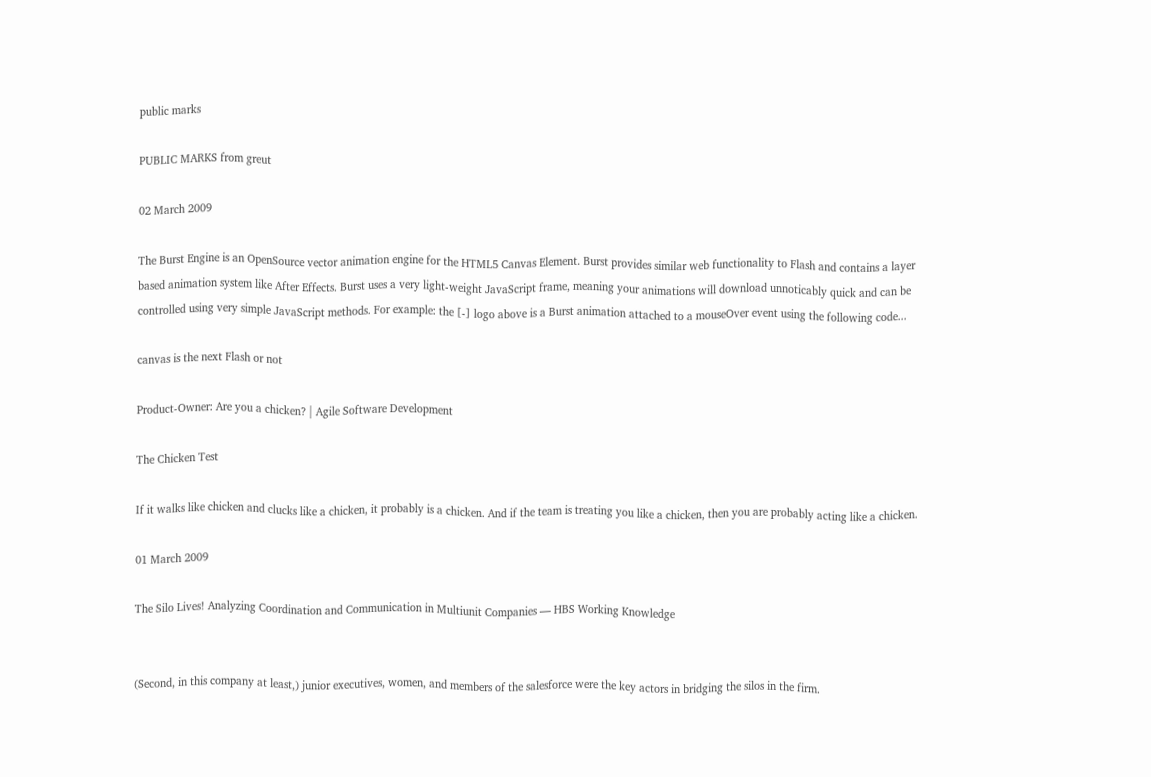public marks

PUBLIC MARKS from greut

02 March 2009

The Burst Engine is an OpenSource vector animation engine for the HTML5 Canvas Element. Burst provides similar web functionality to Flash and contains a layer based animation system like After Effects. Burst uses a very light-weight JavaScript frame, meaning your animations will download unnoticably quick and can be controlled using very simple JavaScript methods. For example: the [-] logo above is a Burst animation attached to a mouseOver event using the following code...

canvas is the next Flash or not

Product-Owner: Are you a chicken? | Agile Software Development

The Chicken Test

If it walks like chicken and clucks like a chicken, it probably is a chicken. And if the team is treating you like a chicken, then you are probably acting like a chicken.

01 March 2009

The Silo Lives! Analyzing Coordination and Communication in Multiunit Companies — HBS Working Knowledge


(Second, in this company at least,) junior executives, women, and members of the salesforce were the key actors in bridging the silos in the firm.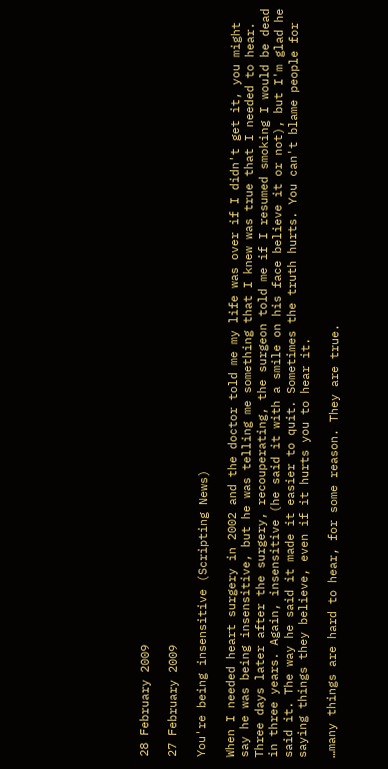28 February 2009

27 February 2009

You're being insensitive (Scripting News)

When I needed heart surgery in 2002 and the doctor told me my life was over if I didn't get it, you might say he was being insensitive, but he was telling me something that I knew was true that I needed to hear. Three days later after the surgery, recouperating, the surgeon told me if I resumed smoking I would be dead in three years. Again, insensitive (he said it with a smile on his face believe it or not), but I'm glad he said it. The way he said it made it easier to quit. Sometimes the truth hurts. You can't blame people for saying things they believe, even if it hurts you to hear it.

…many things are hard to hear, for some reason. They are true.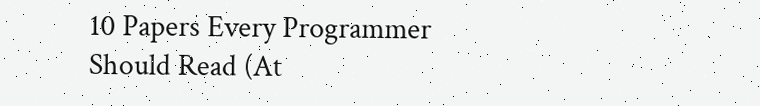10 Papers Every Programmer Should Read (At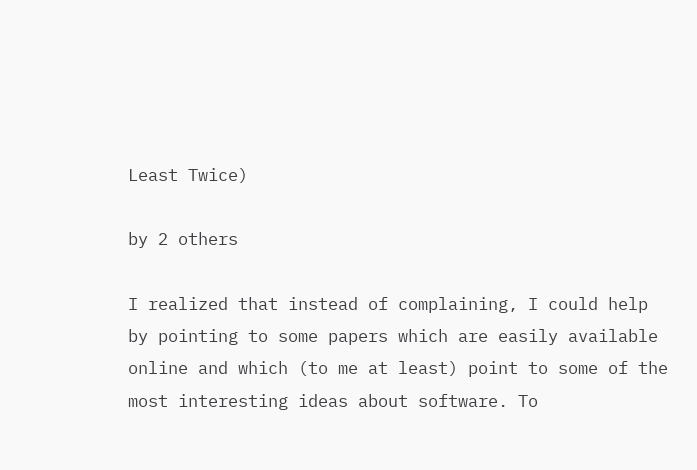Least Twice)

by 2 others

I realized that instead of complaining, I could help by pointing to some papers which are easily available online and which (to me at least) point to some of the most interesting ideas about software. To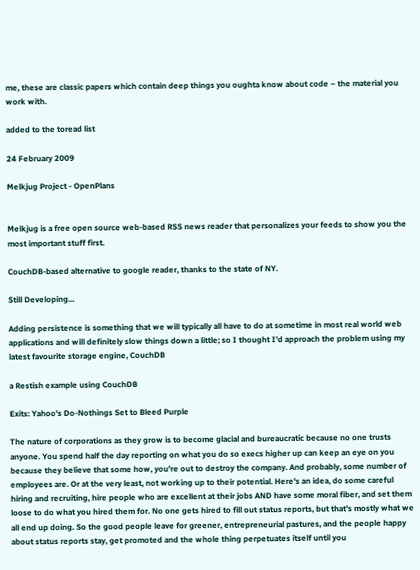me, these are classic papers which contain deep things you oughta know about code – the material you work with.

added to the toread list

24 February 2009

Melkjug Project - OpenPlans


Melkjug is a free open source web-based RSS news reader that personalizes your feeds to show you the most important stuff first.

CouchDB-based alternative to google reader, thanks to the state of NY.

Still Developing...

Adding persistence is something that we will typically all have to do at sometime in most real world web applications and will definitely slow things down a little; so I thought I’d approach the problem using my latest favourite storage engine, CouchDB

a Restish example using CouchDB

Exits: Yahoo's Do-Nothings Set to Bleed Purple

The nature of corporations as they grow is to become glacial and bureaucratic because no one trusts anyone. You spend half the day reporting on what you do so execs higher up can keep an eye on you because they believe that some how, you're out to destroy the company. And probably, some number of employees are. Or at the very least, not working up to their potential. Here's an idea, do some careful hiring and recruiting, hire people who are excellent at their jobs AND have some moral fiber, and set them loose to do what you hired them for. No one gets hired to fill out status reports, but that's mostly what we all end up doing. So the good people leave for greener, entrepreneurial pastures, and the people happy about status reports stay, get promoted and the whole thing perpetuates itself until you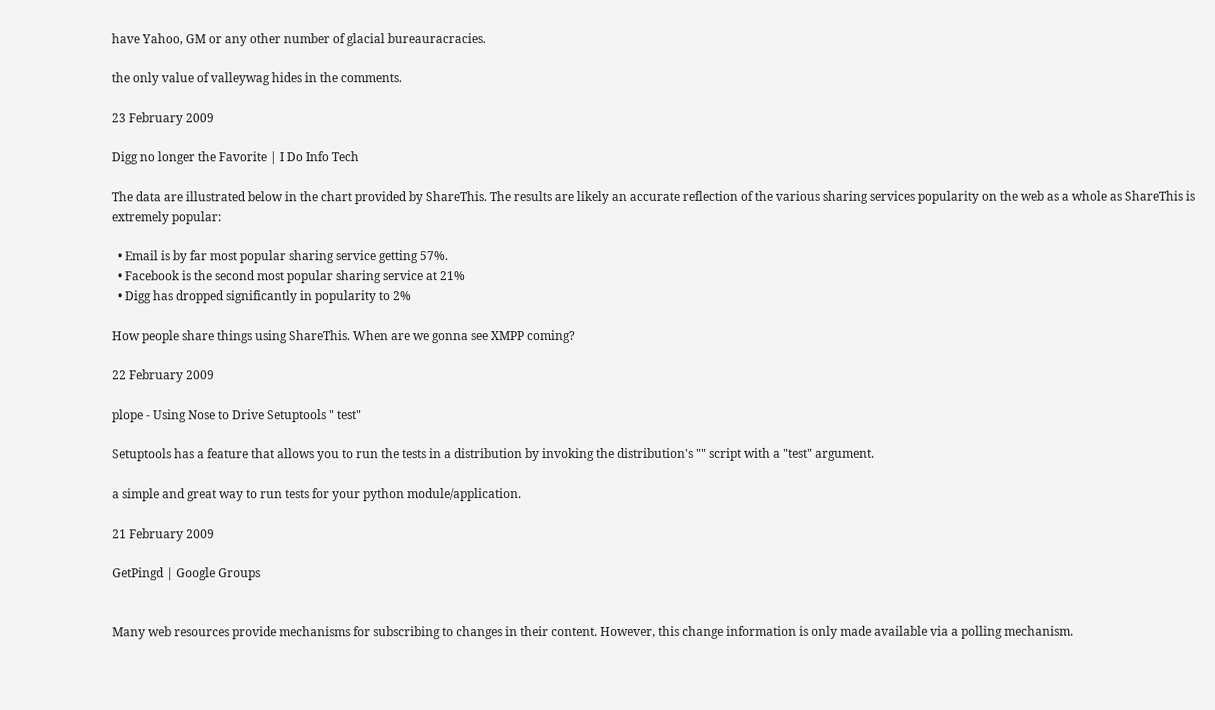have Yahoo, GM or any other number of glacial bureauracracies.

the only value of valleywag hides in the comments.

23 February 2009

Digg no longer the Favorite | I Do Info Tech

The data are illustrated below in the chart provided by ShareThis. The results are likely an accurate reflection of the various sharing services popularity on the web as a whole as ShareThis is extremely popular:

  • Email is by far most popular sharing service getting 57%.
  • Facebook is the second most popular sharing service at 21%
  • Digg has dropped significantly in popularity to 2%

How people share things using ShareThis. When are we gonna see XMPP coming?

22 February 2009

plope - Using Nose to Drive Setuptools " test"

Setuptools has a feature that allows you to run the tests in a distribution by invoking the distribution's "" script with a "test" argument.

a simple and great way to run tests for your python module/application.

21 February 2009

GetPingd | Google Groups


Many web resources provide mechanisms for subscribing to changes in their content. However, this change information is only made available via a polling mechanism.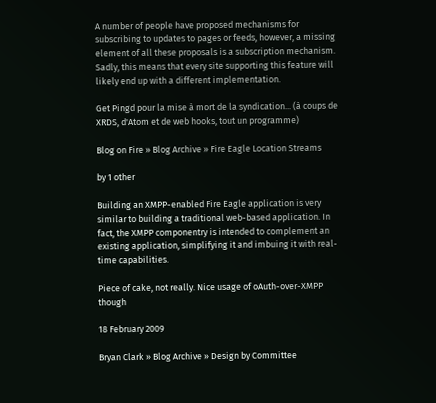A number of people have proposed mechanisms for subscribing to updates to pages or feeds, however, a missing element of all these proposals is a subscription mechanism. Sadly, this means that every site supporting this feature will likely end up with a different implementation.

Get Pingd pour la mise à mort de la syndication... (à coups de XRDS, d'Atom et de web hooks, tout un programme)

Blog on Fire » Blog Archive » Fire Eagle Location Streams

by 1 other

Building an XMPP-enabled Fire Eagle application is very similar to building a traditional web-based application. In fact, the XMPP componentry is intended to complement an existing application, simplifying it and imbuing it with real-time capabilities.

Piece of cake, not really. Nice usage of oAuth-over-XMPP though

18 February 2009

Bryan Clark » Blog Archive » Design by Committee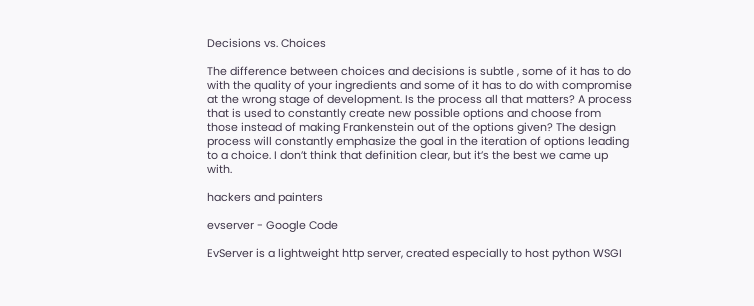Decisions vs. Choices

The difference between choices and decisions is subtle , some of it has to do with the quality of your ingredients and some of it has to do with compromise at the wrong stage of development. Is the process all that matters? A process that is used to constantly create new possible options and choose from those instead of making Frankenstein out of the options given? The design process will constantly emphasize the goal in the iteration of options leading to a choice. I don’t think that definition clear, but it’s the best we came up with.

hackers and painters

evserver - Google Code

EvServer is a lightweight http server, created especially to host python WSGI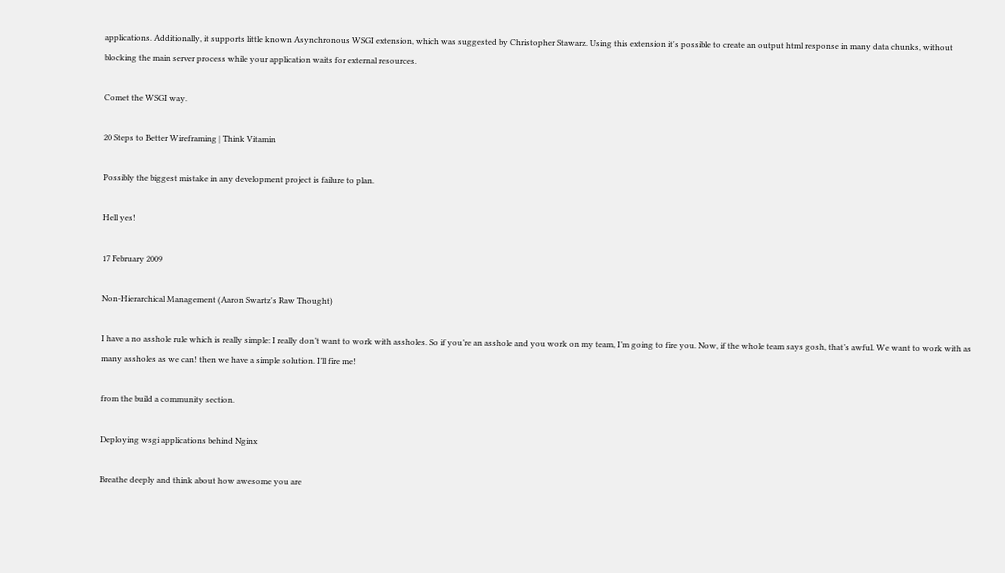applications. Additionally, it supports little known Asynchronous WSGI extension, which was suggested by Christopher Stawarz. Using this extension it's possible to create an output html response in many data chunks, without blocking the main server process while your application waits for external resources.

Comet the WSGI way.

20 Steps to Better Wireframing | Think Vitamin

Possibly the biggest mistake in any development project is failure to plan.

Hell yes!

17 February 2009

Non-Hierarchical Management (Aaron Swartz's Raw Thought)

I have a no asshole rule which is really simple: I really don’t want to work with assholes. So if you’re an asshole and you work on my team, I’m going to fire you. Now, if the whole team says gosh, that’s awful. We want to work with as many assholes as we can! then we have a simple solution. I’ll fire me!

from the build a community section.

Deploying wsgi applications behind Nginx

Breathe deeply and think about how awesome you are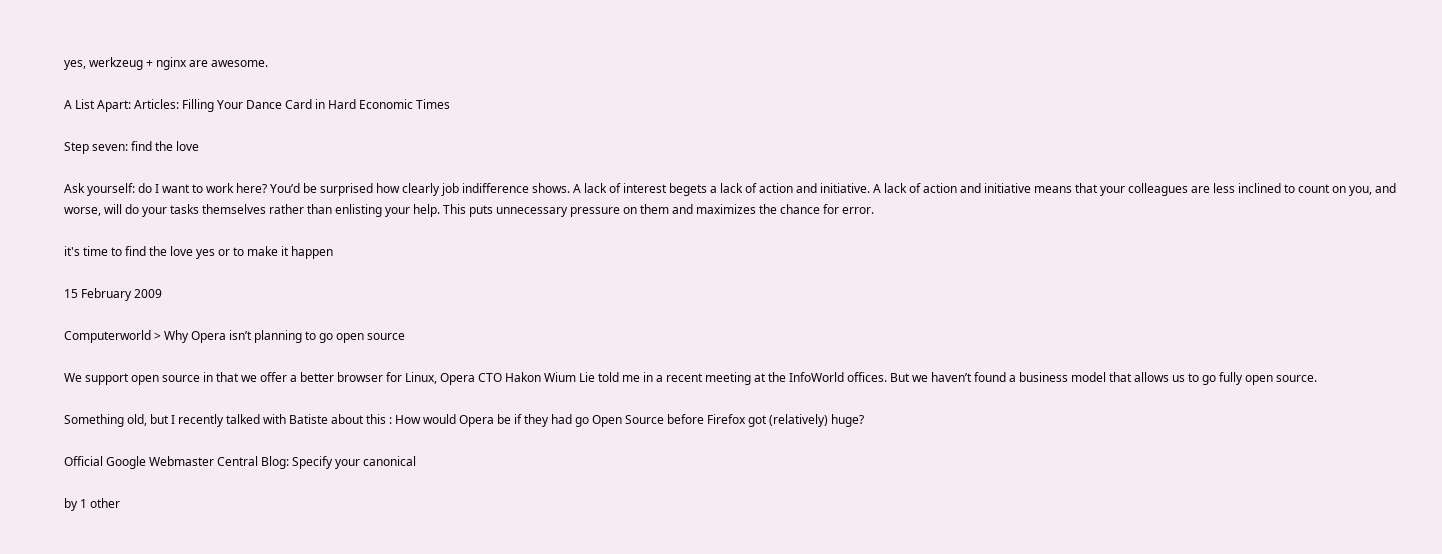yes, werkzeug + nginx are awesome.

A List Apart: Articles: Filling Your Dance Card in Hard Economic Times

Step seven: find the love

Ask yourself: do I want to work here? You’d be surprised how clearly job indifference shows. A lack of interest begets a lack of action and initiative. A lack of action and initiative means that your colleagues are less inclined to count on you, and worse, will do your tasks themselves rather than enlisting your help. This puts unnecessary pressure on them and maximizes the chance for error.

it's time to find the love yes or to make it happen

15 February 2009

Computerworld > Why Opera isn’t planning to go open source

We support open source in that we offer a better browser for Linux, Opera CTO Hakon Wium Lie told me in a recent meeting at the InfoWorld offices. But we haven’t found a business model that allows us to go fully open source.

Something old, but I recently talked with Batiste about this : How would Opera be if they had go Open Source before Firefox got (relatively) huge?

Official Google Webmaster Central Blog: Specify your canonical

by 1 other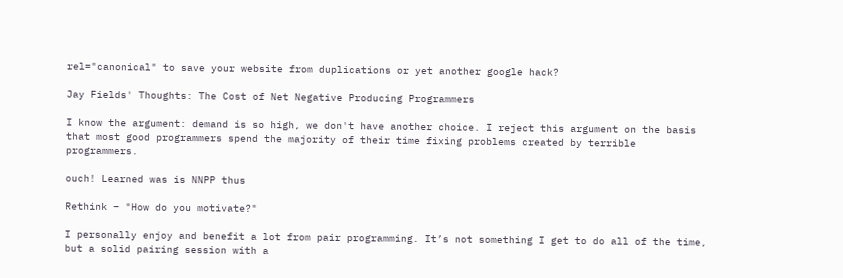rel="canonical" to save your website from duplications or yet another google hack?

Jay Fields' Thoughts: The Cost of Net Negative Producing Programmers

I know the argument: demand is so high, we don't have another choice. I reject this argument on the basis that most good programmers spend the majority of their time fixing problems created by terrible programmers.

ouch! Learned was is NNPP thus

Rethink – "How do you motivate?"

I personally enjoy and benefit a lot from pair programming. It’s not something I get to do all of the time, but a solid pairing session with a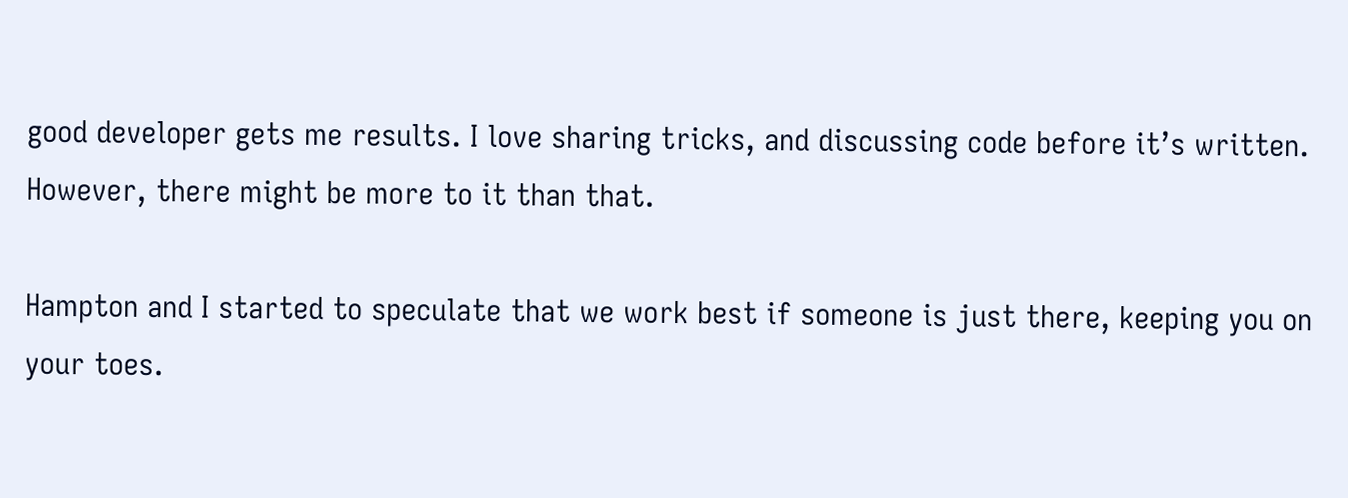good developer gets me results. I love sharing tricks, and discussing code before it’s written. However, there might be more to it than that.

Hampton and I started to speculate that we work best if someone is just there, keeping you on your toes.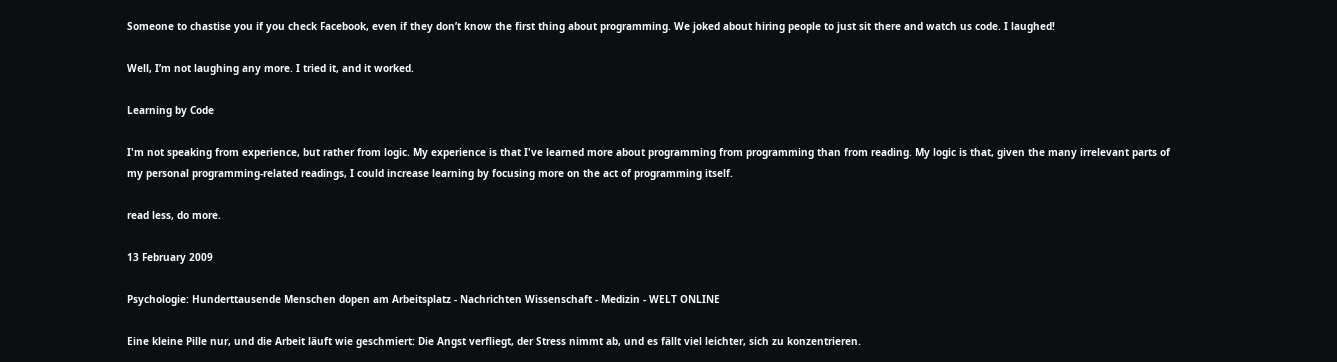Someone to chastise you if you check Facebook, even if they don’t know the first thing about programming. We joked about hiring people to just sit there and watch us code. I laughed!

Well, I’m not laughing any more. I tried it, and it worked.

Learning by Code

I'm not speaking from experience, but rather from logic. My experience is that I've learned more about programming from programming than from reading. My logic is that, given the many irrelevant parts of my personal programming-related readings, I could increase learning by focusing more on the act of programming itself.

read less, do more.

13 February 2009

Psychologie: Hunderttausende Menschen dopen am Arbeitsplatz - Nachrichten Wissenschaft - Medizin - WELT ONLINE

Eine kleine Pille nur, und die Arbeit läuft wie geschmiert: Die Angst verfliegt, der Stress nimmt ab, und es fällt viel leichter, sich zu konzentrieren.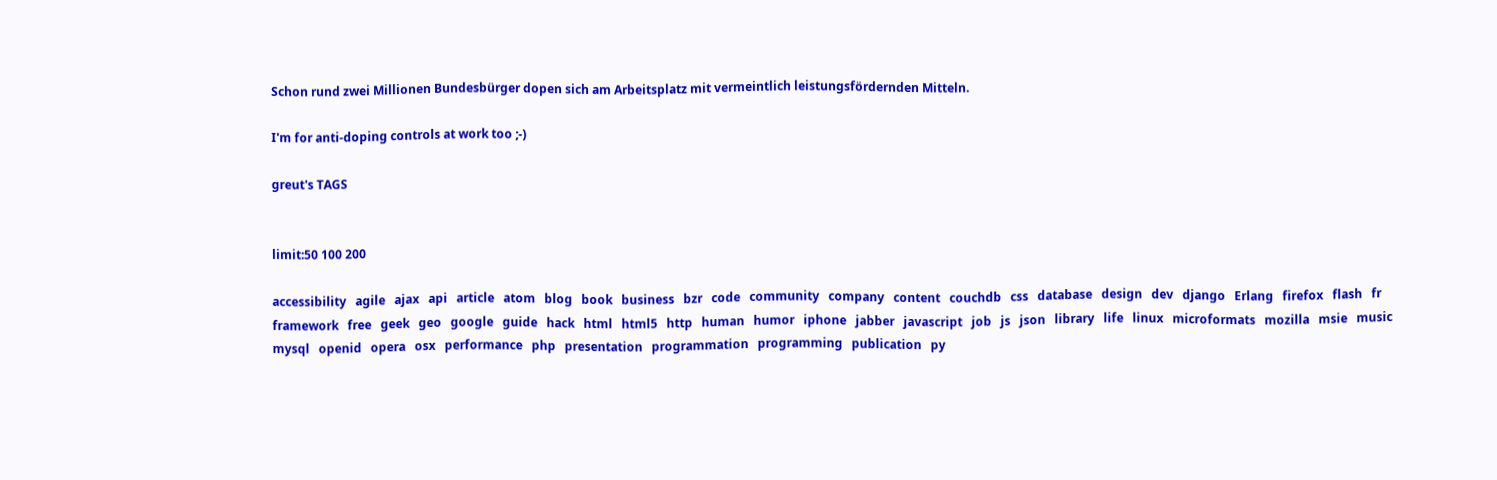Schon rund zwei Millionen Bundesbürger dopen sich am Arbeitsplatz mit vermeintlich leistungsfördernden Mitteln.

I'm for anti-doping controls at work too ;-)

greut's TAGS


limit:50 100 200

accessibility   agile   ajax   api   article   atom   blog   book   business   bzr   code   community   company   content   couchdb   css   database   design   dev   django   Erlang   firefox   flash   fr   framework   free   geek   geo   google   guide   hack   html   html5   http   human   humor   iphone   jabber   javascript   job   js   json   library   life   linux   microformats   mozilla   msie   music   mysql   openid   opera   osx   performance   php   presentation   programmation   programming   publication   py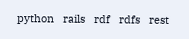python   rails   rdf   rdfs   rest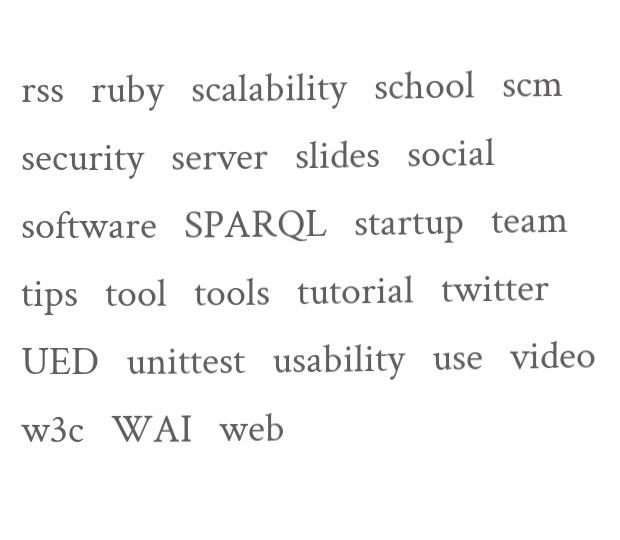rss   ruby   scalability   school   scm   security   server   slides   social   software   SPARQL   startup   team   tips   tool   tools   tutorial   twitter   UED   unittest   usability   use   video   w3c   WAI   web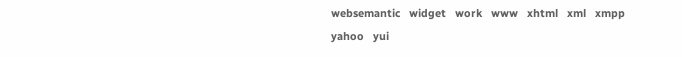websemantic   widget   work   www   xhtml   xml   xmpp   yahoo   yui